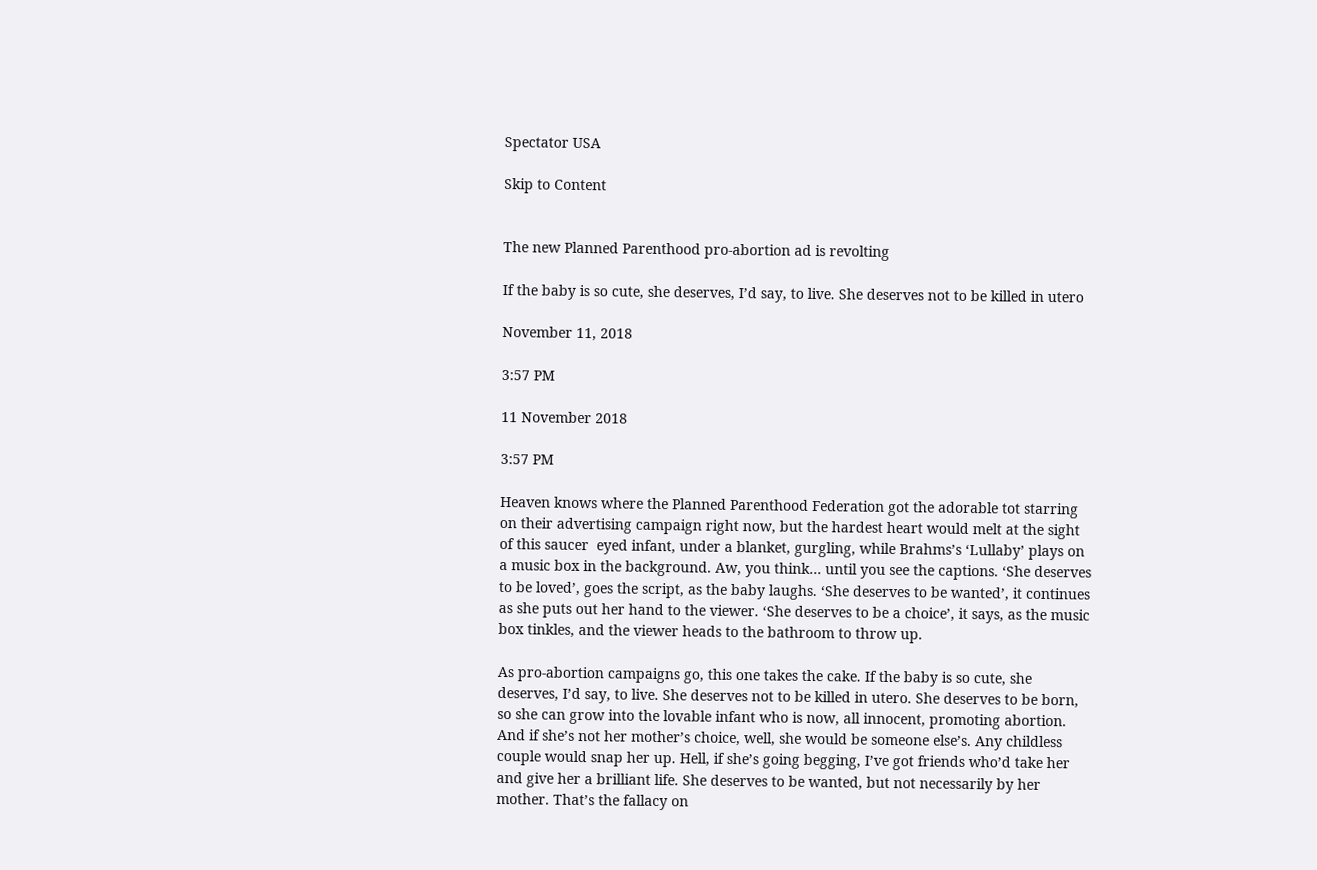Spectator USA

Skip to Content


The new Planned Parenthood pro-abortion ad is revolting

If the baby is so cute, she deserves, I’d say, to live. She deserves not to be killed in utero

November 11, 2018

3:57 PM

11 November 2018

3:57 PM

Heaven knows where the Planned Parenthood Federation got the adorable tot starring on their advertising campaign right now, but the hardest heart would melt at the sight of this saucer  eyed infant, under a blanket, gurgling, while Brahms’s ‘Lullaby’ plays on a music box in the background. Aw, you think… until you see the captions. ‘She deserves to be loved’, goes the script, as the baby laughs. ‘She deserves to be wanted’, it continues as she puts out her hand to the viewer. ‘She deserves to be a choice’, it says, as the music box tinkles, and the viewer heads to the bathroom to throw up.

As pro-abortion campaigns go, this one takes the cake. If the baby is so cute, she deserves, I’d say, to live. She deserves not to be killed in utero. She deserves to be born, so she can grow into the lovable infant who is now, all innocent, promoting abortion. And if she’s not her mother’s choice, well, she would be someone else’s. Any childless couple would snap her up. Hell, if she’s going begging, I’ve got friends who’d take her and give her a brilliant life. She deserves to be wanted, but not necessarily by her mother. That’s the fallacy on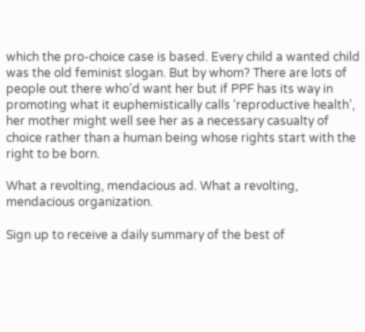which the pro-choice case is based. Every child a wanted child was the old feminist slogan. But by whom? There are lots of people out there who’d want her but if PPF has its way in promoting what it euphemistically calls ‘reproductive health’, her mother might well see her as a necessary casualty of choice rather than a human being whose rights start with the right to be born.

What a revolting, mendacious ad. What a revolting, mendacious organization.

Sign up to receive a daily summary of the best of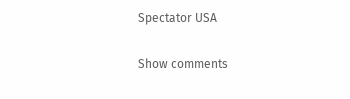Spectator USA

Show comments